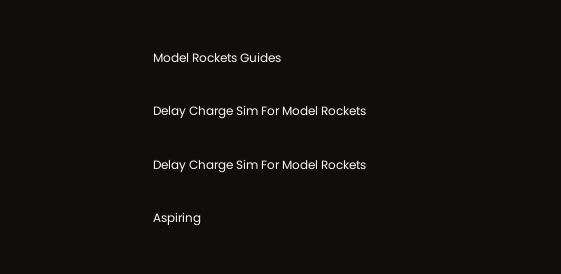Model Rockets Guides

Delay Charge Sim For Model Rockets

Delay Charge Sim For Model Rockets

Aspiring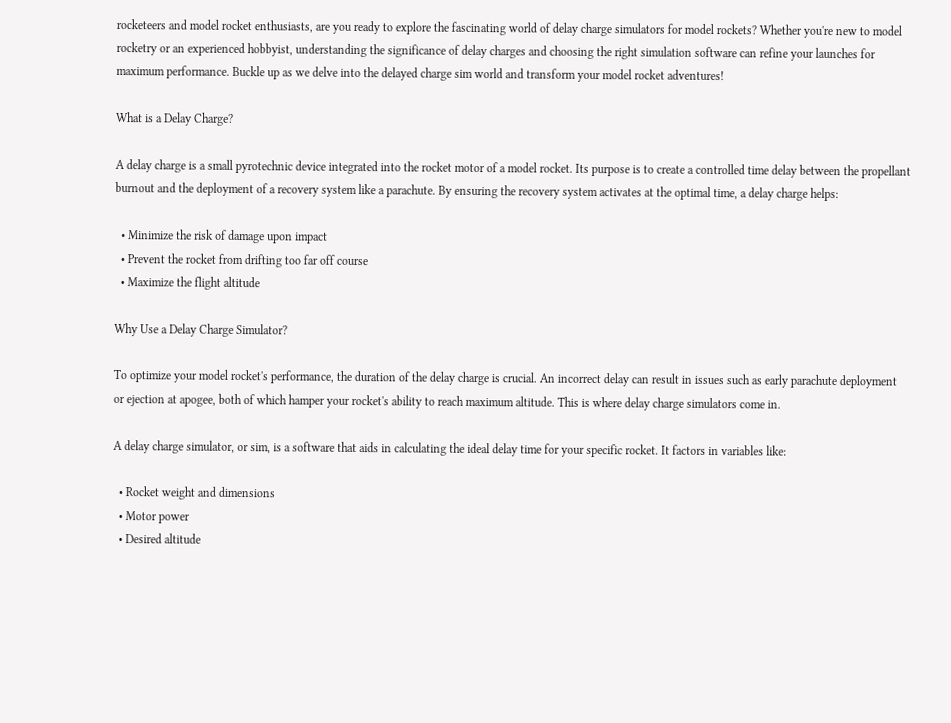rocketeers and model rocket enthusiasts, are you ready to explore the fascinating world of delay charge simulators for model rockets? Whether you're new to model rocketry or an experienced hobbyist, understanding the significance of delay charges and choosing the right simulation software can refine your launches for maximum performance. Buckle up as we delve into the delayed charge sim world and transform your model rocket adventures!

What is a Delay Charge?

A delay charge is a small pyrotechnic device integrated into the rocket motor of a model rocket. Its purpose is to create a controlled time delay between the propellant burnout and the deployment of a recovery system like a parachute. By ensuring the recovery system activates at the optimal time, a delay charge helps:

  • Minimize the risk of damage upon impact
  • Prevent the rocket from drifting too far off course
  • Maximize the flight altitude

Why Use a Delay Charge Simulator?

To optimize your model rocket's performance, the duration of the delay charge is crucial. An incorrect delay can result in issues such as early parachute deployment or ejection at apogee, both of which hamper your rocket's ability to reach maximum altitude. This is where delay charge simulators come in.

A delay charge simulator, or sim, is a software that aids in calculating the ideal delay time for your specific rocket. It factors in variables like:

  • Rocket weight and dimensions
  • Motor power
  • Desired altitude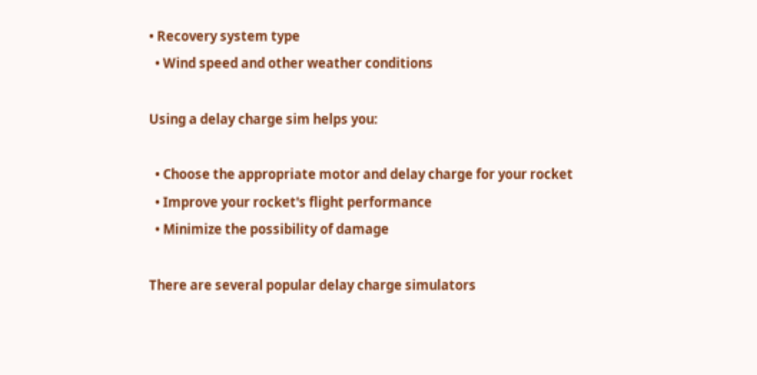• Recovery system type
  • Wind speed and other weather conditions

Using a delay charge sim helps you:

  • Choose the appropriate motor and delay charge for your rocket
  • Improve your rocket's flight performance
  • Minimize the possibility of damage

There are several popular delay charge simulators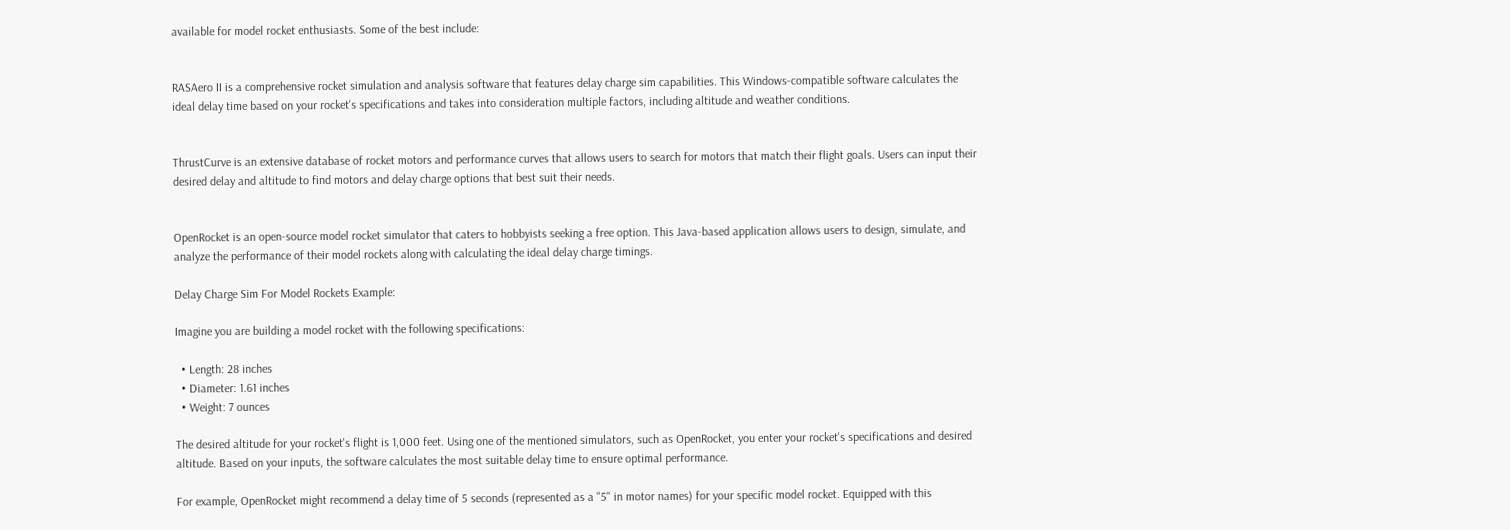available for model rocket enthusiasts. Some of the best include:


RASAero II is a comprehensive rocket simulation and analysis software that features delay charge sim capabilities. This Windows-compatible software calculates the ideal delay time based on your rocket's specifications and takes into consideration multiple factors, including altitude and weather conditions.


ThrustCurve is an extensive database of rocket motors and performance curves that allows users to search for motors that match their flight goals. Users can input their desired delay and altitude to find motors and delay charge options that best suit their needs.


OpenRocket is an open-source model rocket simulator that caters to hobbyists seeking a free option. This Java-based application allows users to design, simulate, and analyze the performance of their model rockets along with calculating the ideal delay charge timings.

Delay Charge Sim For Model Rockets Example:

Imagine you are building a model rocket with the following specifications:

  • Length: 28 inches
  • Diameter: 1.61 inches
  • Weight: 7 ounces

The desired altitude for your rocket's flight is 1,000 feet. Using one of the mentioned simulators, such as OpenRocket, you enter your rocket's specifications and desired altitude. Based on your inputs, the software calculates the most suitable delay time to ensure optimal performance.

For example, OpenRocket might recommend a delay time of 5 seconds (represented as a "5" in motor names) for your specific model rocket. Equipped with this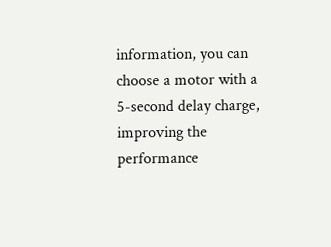information, you can choose a motor with a 5-second delay charge, improving the performance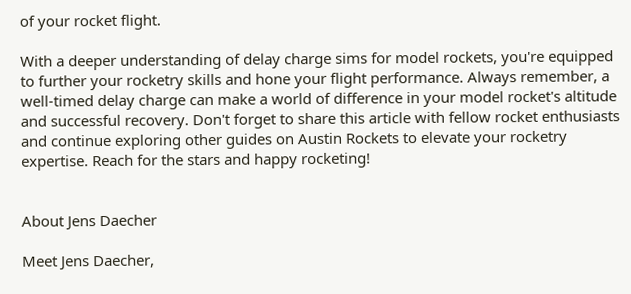of your rocket flight.

With a deeper understanding of delay charge sims for model rockets, you're equipped to further your rocketry skills and hone your flight performance. Always remember, a well-timed delay charge can make a world of difference in your model rocket's altitude and successful recovery. Don't forget to share this article with fellow rocket enthusiasts and continue exploring other guides on Austin Rockets to elevate your rocketry expertise. Reach for the stars and happy rocketing!


About Jens Daecher

Meet Jens Daecher,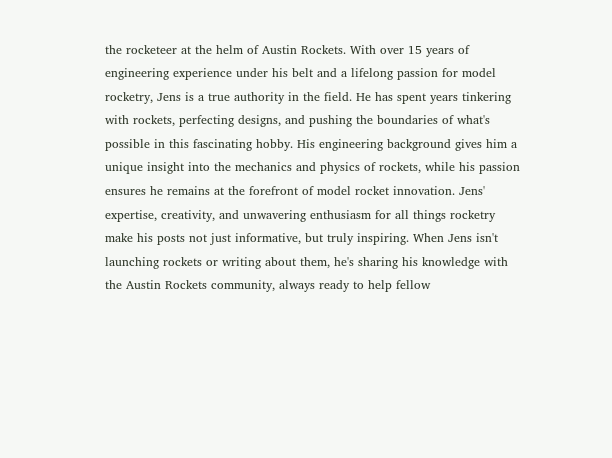the rocketeer at the helm of Austin Rockets. With over 15 years of engineering experience under his belt and a lifelong passion for model rocketry, Jens is a true authority in the field. He has spent years tinkering with rockets, perfecting designs, and pushing the boundaries of what's possible in this fascinating hobby. His engineering background gives him a unique insight into the mechanics and physics of rockets, while his passion ensures he remains at the forefront of model rocket innovation. Jens' expertise, creativity, and unwavering enthusiasm for all things rocketry make his posts not just informative, but truly inspiring. When Jens isn't launching rockets or writing about them, he's sharing his knowledge with the Austin Rockets community, always ready to help fellow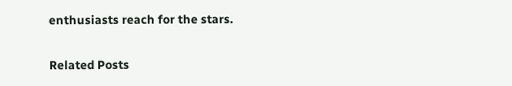enthusiasts reach for the stars.

Related Posts